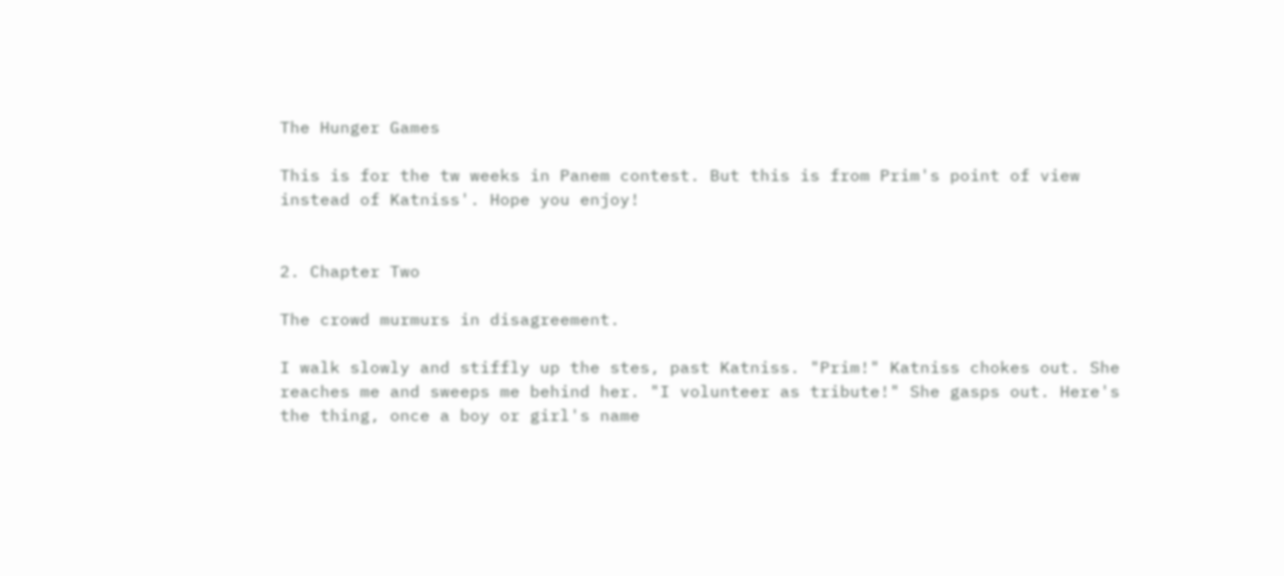The Hunger Games

This is for the tw weeks in Panem contest. But this is from Prim's point of view instead of Katniss'. Hope you enjoy!


2. Chapter Two

The crowd murmurs in disagreement.

I walk slowly and stiffly up the stes, past Katniss. "Prim!" Katniss chokes out. She reaches me and sweeps me behind her. "I volunteer as tribute!" She gasps out. Here's the thing, once a boy or girl's name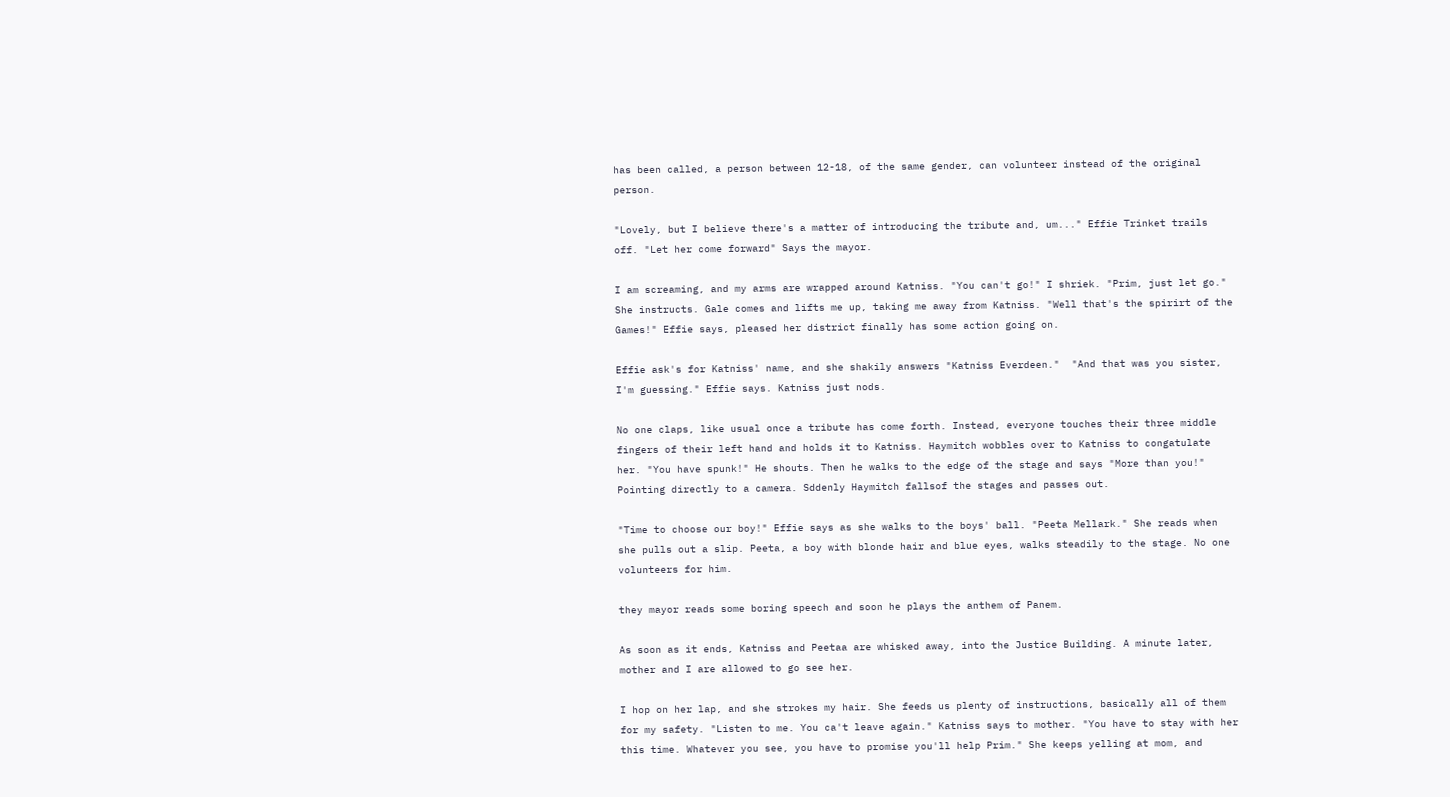has been called, a person between 12-18, of the same gender, can volunteer instead of the original person.

"Lovely, but I believe there's a matter of introducing the tribute and, um..." Effie Trinket trails off. "Let her come forward" Says the mayor.

I am screaming, and my arms are wrapped around Katniss. "You can't go!" I shriek. "Prim, just let go." She instructs. Gale comes and lifts me up, taking me away from Katniss. "Well that's the spirirt of the Games!" Effie says, pleased her district finally has some action going on.

Effie ask's for Katniss' name, and she shakily answers "Katniss Everdeen."  "And that was you sister, I'm guessing." Effie says. Katniss just nods.

No one claps, like usual once a tribute has come forth. Instead, everyone touches their three middle fingers of their left hand and holds it to Katniss. Haymitch wobbles over to Katniss to congatulate her. "You have spunk!" He shouts. Then he walks to the edge of the stage and says "More than you!" Pointing directly to a camera. Sddenly Haymitch fallsof the stages and passes out.

"Time to choose our boy!" Effie says as she walks to the boys' ball. "Peeta Mellark." She reads when she pulls out a slip. Peeta, a boy with blonde hair and blue eyes, walks steadily to the stage. No one volunteers for him.

they mayor reads some boring speech and soon he plays the anthem of Panem.

As soon as it ends, Katniss and Peetaa are whisked away, into the Justice Building. A minute later, mother and I are allowed to go see her.

I hop on her lap, and she strokes my hair. She feeds us plenty of instructions, basically all of them for my safety. "Listen to me. You ca't leave again." Katniss says to mother. "You have to stay with her this time. Whatever you see, you have to promise you'll help Prim." She keeps yelling at mom, and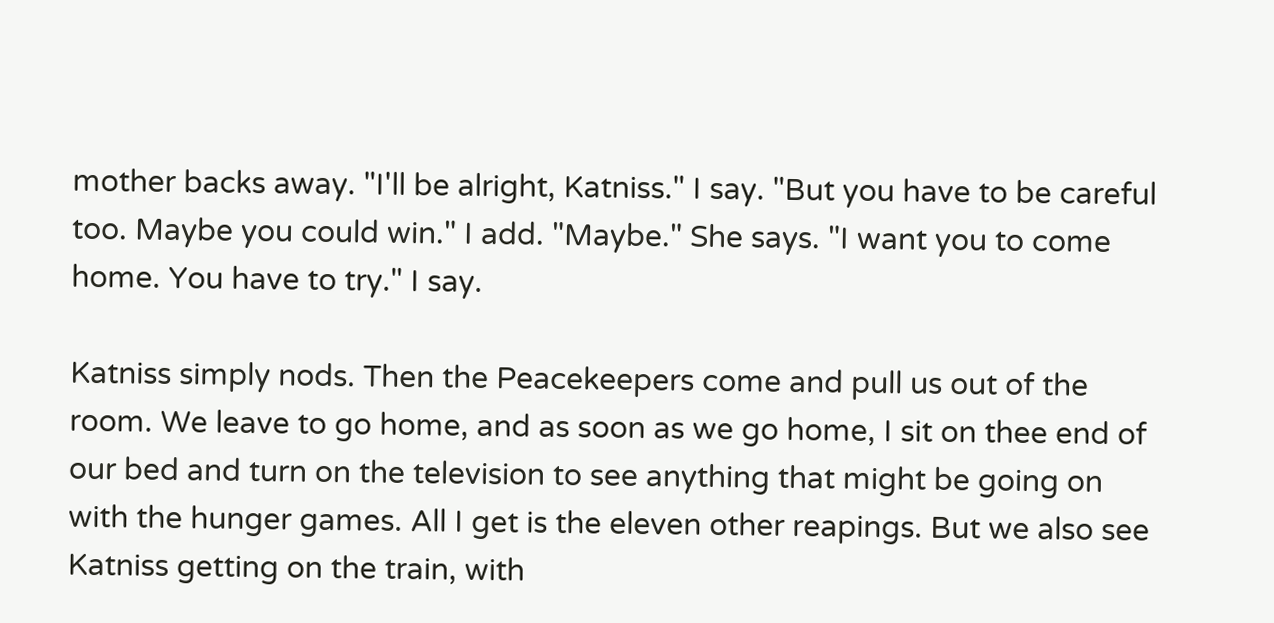mother backs away. "I'll be alright, Katniss." I say. "But you have to be careful too. Maybe you could win." I add. "Maybe." She says. "I want you to come home. You have to try." I say.

Katniss simply nods. Then the Peacekeepers come and pull us out of the room. We leave to go home, and as soon as we go home, I sit on thee end of our bed and turn on the television to see anything that might be going on with the hunger games. All I get is the eleven other reapings. But we also see Katniss getting on the train, with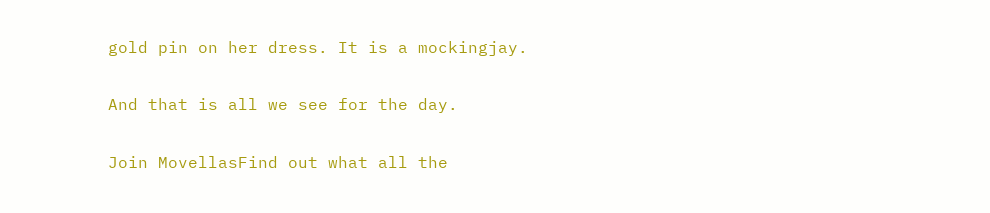gold pin on her dress. It is a mockingjay.

And that is all we see for the day.

Join MovellasFind out what all the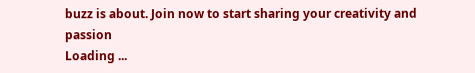buzz is about. Join now to start sharing your creativity and passion
Loading ...